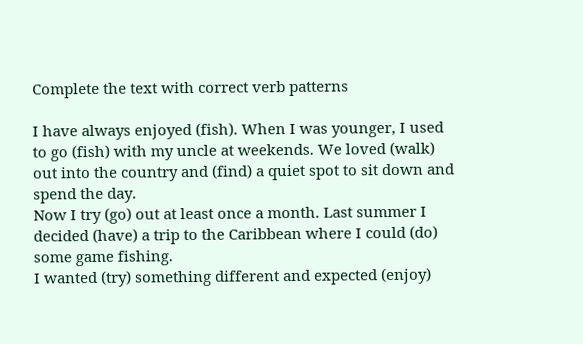Complete the text with correct verb patterns

I have always enjoyed (fish). When I was younger, I used to go (fish) with my uncle at weekends. We loved (walk) out into the country and (find) a quiet spot to sit down and spend the day.
Now I try (go) out at least once a month. Last summer I decided (have) a trip to the Caribbean where I could (do) some game fishing.
I wanted (try) something different and expected (enjoy)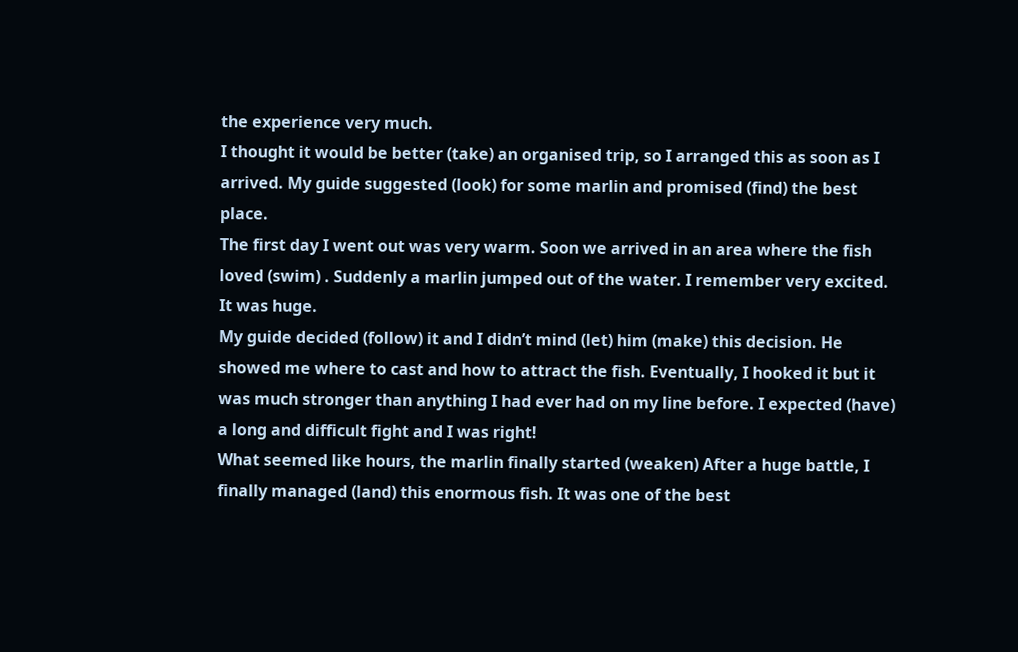the experience very much.
I thought it would be better (take) an organised trip, so I arranged this as soon as I arrived. My guide suggested (look) for some marlin and promised (find) the best place.
The first day I went out was very warm. Soon we arrived in an area where the fish loved (swim) . Suddenly a marlin jumped out of the water. I remember very excited. It was huge.
My guide decided (follow) it and I didn’t mind (let) him (make) this decision. He showed me where to cast and how to attract the fish. Eventually, I hooked it but it was much stronger than anything I had ever had on my line before. I expected (have) a long and difficult fight and I was right!
What seemed like hours, the marlin finally started (weaken) After a huge battle, I finally managed (land) this enormous fish. It was one of the best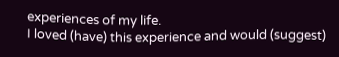experiences of my life.
I loved (have) this experience and would (suggest)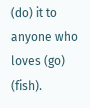(do) it to anyone who loves (go) (fish).